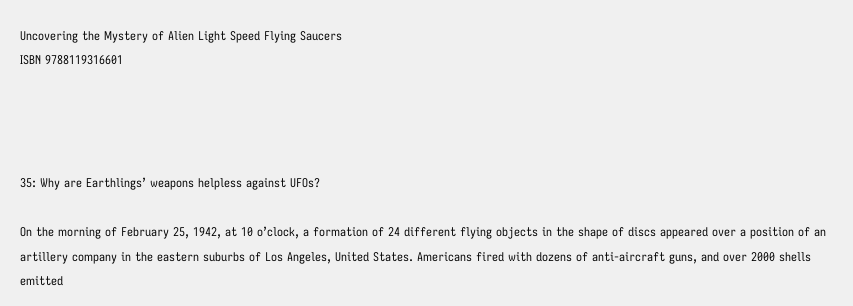Uncovering the Mystery of Alien Light Speed Flying Saucers
ISBN 9788119316601




35: Why are Earthlings’ weapons helpless against UFOs?

On the morning of February 25, 1942, at 10 o’clock, a formation of 24 different flying objects in the shape of discs appeared over a position of an artillery company in the eastern suburbs of Los Angeles, United States. Americans fired with dozens of anti-aircraft guns, and over 2000 shells emitted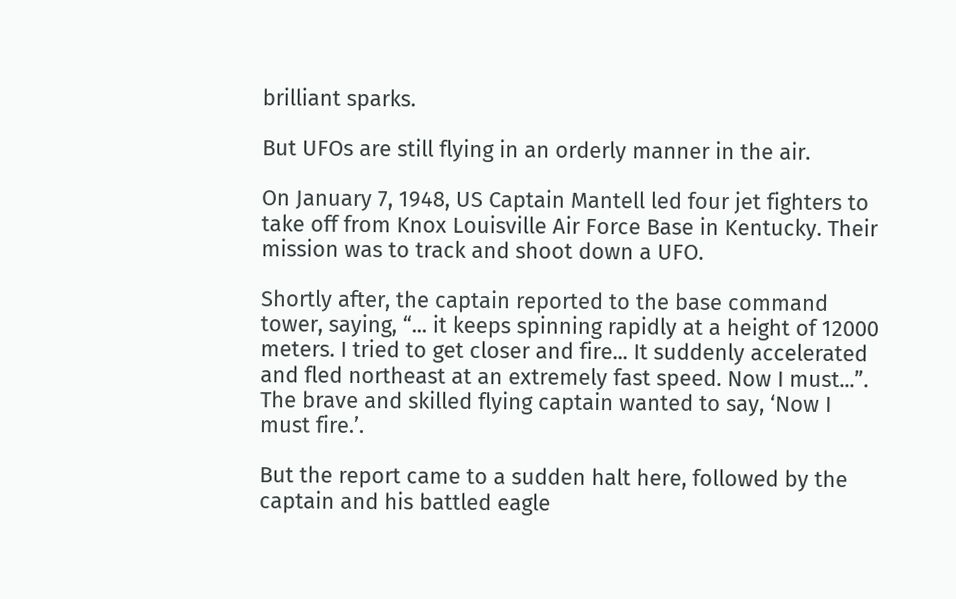brilliant sparks.

But UFOs are still flying in an orderly manner in the air.

On January 7, 1948, US Captain Mantell led four jet fighters to take off from Knox Louisville Air Force Base in Kentucky. Their mission was to track and shoot down a UFO.

Shortly after, the captain reported to the base command tower, saying, “... it keeps spinning rapidly at a height of 12000 meters. I tried to get closer and fire... It suddenly accelerated and fled northeast at an extremely fast speed. Now I must...”. The brave and skilled flying captain wanted to say, ‘Now I must fire.’.

But the report came to a sudden halt here, followed by the captain and his battled eagle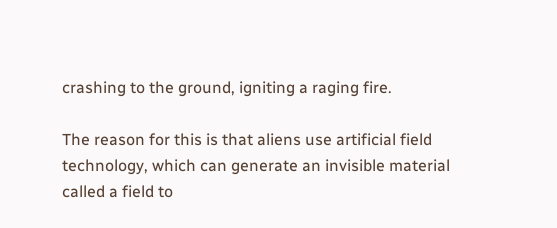crashing to the ground, igniting a raging fire.

The reason for this is that aliens use artificial field technology, which can generate an invisible material called a field to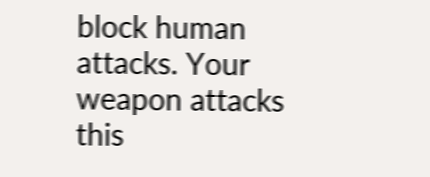block human attacks. Your weapon attacks this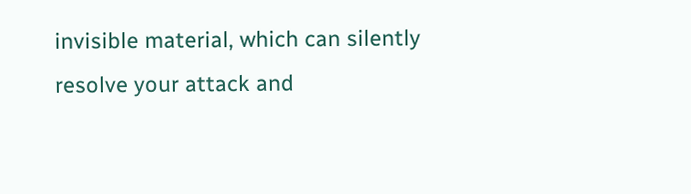invisible material, which can silently resolve your attack and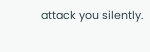attack you silently.